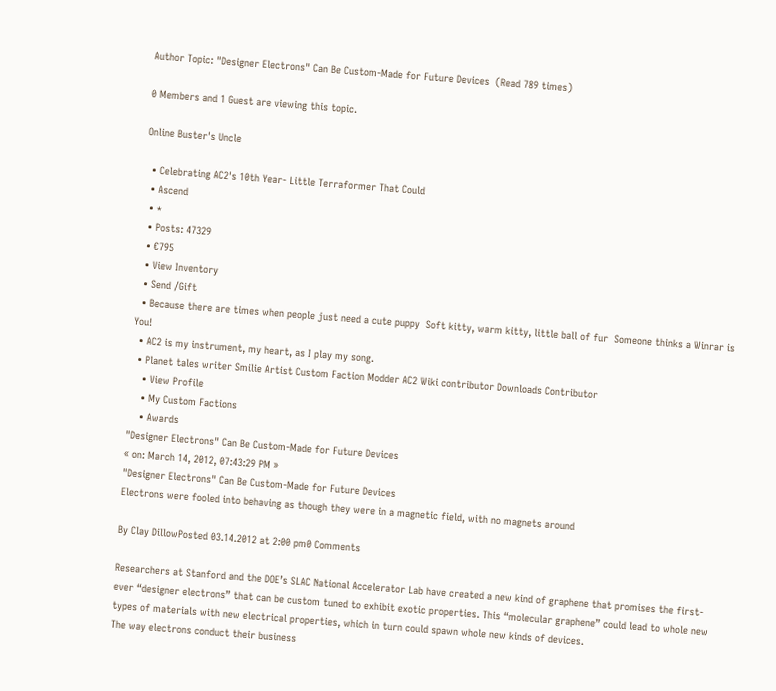Author Topic: "Designer Electrons" Can Be Custom-Made for Future Devices  (Read 789 times)

0 Members and 1 Guest are viewing this topic.

Online Buster's Uncle

  • Celebrating AC2's 10th Year- Little Terraformer That Could
  • Ascend
  • *
  • Posts: 47329
  • €795
  • View Inventory
  • Send /Gift
  • Because there are times when people just need a cute puppy  Soft kitty, warm kitty, little ball of fur  Someone thinks a Winrar is You!
  • AC2 is my instrument, my heart, as I play my song.
  • Planet tales writer Smilie Artist Custom Faction Modder AC2 Wiki contributor Downloads Contributor
    • View Profile
    • My Custom Factions
    • Awards
"Designer Electrons" Can Be Custom-Made for Future Devices
« on: March 14, 2012, 07:43:29 PM »
"Designer Electrons" Can Be Custom-Made for Future Devices
Electrons were fooled into behaving as though they were in a magnetic field, with no magnets around

By Clay DillowPosted 03.14.2012 at 2:00 pm0 Comments

Researchers at Stanford and the DOE’s SLAC National Accelerator Lab have created a new kind of graphene that promises the first-ever “designer electrons” that can be custom tuned to exhibit exotic properties. This “molecular graphene” could lead to whole new types of materials with new electrical properties, which in turn could spawn whole new kinds of devices.
The way electrons conduct their business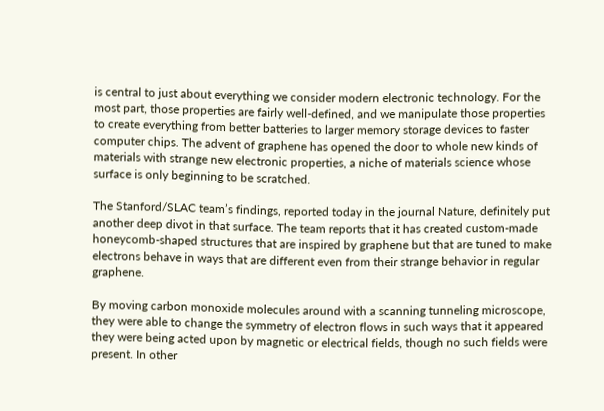is central to just about everything we consider modern electronic technology. For the most part, those properties are fairly well-defined, and we manipulate those properties to create everything from better batteries to larger memory storage devices to faster computer chips. The advent of graphene has opened the door to whole new kinds of materials with strange new electronic properties, a niche of materials science whose surface is only beginning to be scratched.

The Stanford/SLAC team’s findings, reported today in the journal Nature, definitely put another deep divot in that surface. The team reports that it has created custom-made honeycomb-shaped structures that are inspired by graphene but that are tuned to make electrons behave in ways that are different even from their strange behavior in regular graphene.

By moving carbon monoxide molecules around with a scanning tunneling microscope, they were able to change the symmetry of electron flows in such ways that it appeared they were being acted upon by magnetic or electrical fields, though no such fields were present. In other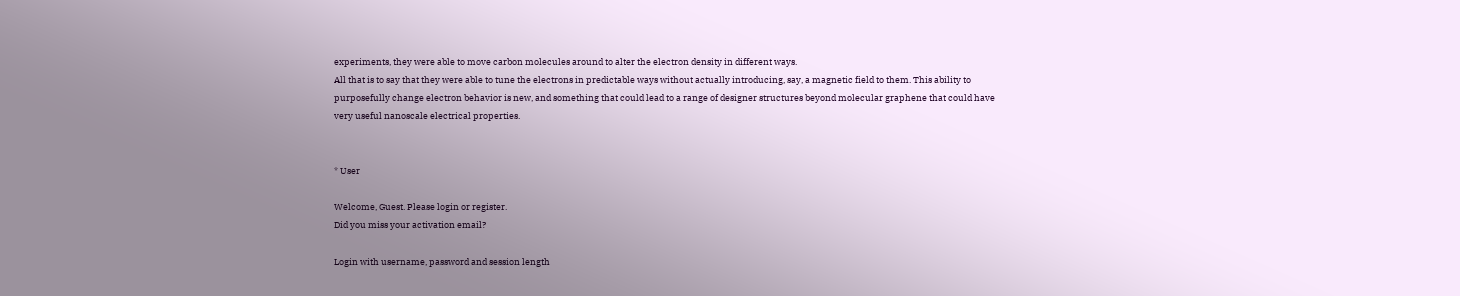experiments, they were able to move carbon molecules around to alter the electron density in different ways.
All that is to say that they were able to tune the electrons in predictable ways without actually introducing, say, a magnetic field to them. This ability to purposefully change electron behavior is new, and something that could lead to a range of designer structures beyond molecular graphene that could have very useful nanoscale electrical properties.


* User

Welcome, Guest. Please login or register.
Did you miss your activation email?

Login with username, password and session length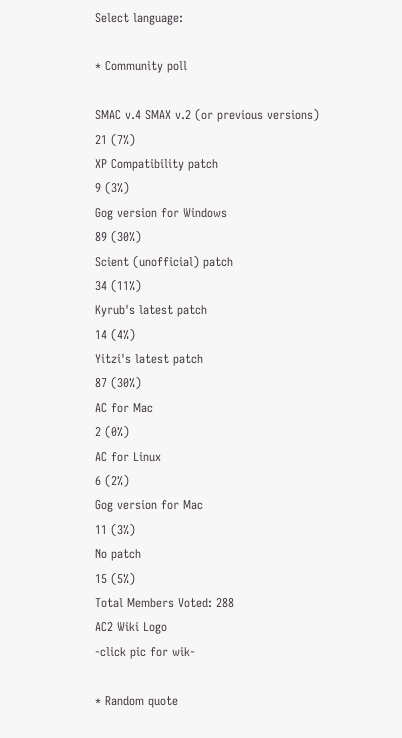Select language:

* Community poll

SMAC v.4 SMAX v.2 (or previous versions)
21 (7%)
XP Compatibility patch
9 (3%)
Gog version for Windows
89 (30%)
Scient (unofficial) patch
34 (11%)
Kyrub's latest patch
14 (4%)
Yitzi's latest patch
87 (30%)
AC for Mac
2 (0%)
AC for Linux
6 (2%)
Gog version for Mac
11 (3%)
No patch
15 (5%)
Total Members Voted: 288
AC2 Wiki Logo
-click pic for wik-

* Random quote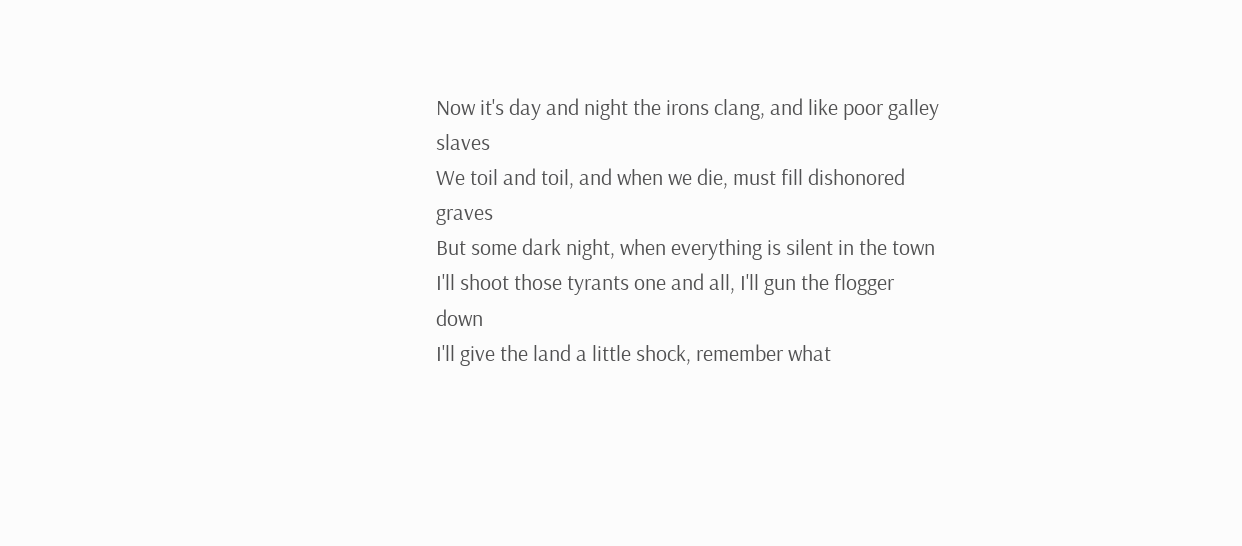Now it's day and night the irons clang, and like poor galley slaves
We toil and toil, and when we die, must fill dishonored graves
But some dark night, when everything is silent in the town
I'll shoot those tyrants one and all, I'll gun the flogger down
I'll give the land a little shock, remember what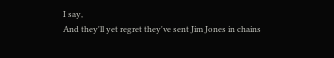I say,
And they'll yet regret they've sent Jim Jones in chains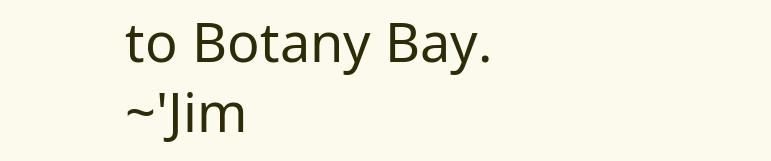to Botany Bay.
~'Jim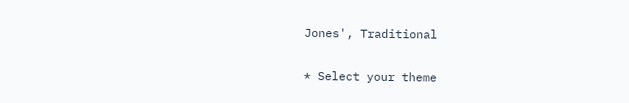Jones', Traditional

* Select your theme